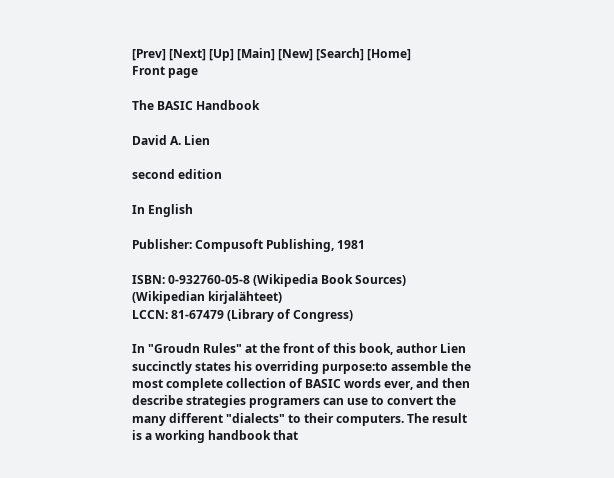[Prev] [Next] [Up] [Main] [New] [Search] [Home]
Front page

The BASIC Handbook

David A. Lien

second edition

In English

Publisher: Compusoft Publishing, 1981

ISBN: 0-932760-05-8 (Wikipedia Book Sources) (Wikipedian kirjalähteet)
LCCN: 81-67479 (Library of Congress)

In "Groudn Rules" at the front of this book, author Lien succinctly states his overriding purpose:to assemble the most complete collection of BASIC words ever, and then describe strategies programers can use to convert the many different "dialects" to their computers. The result is a working handbook that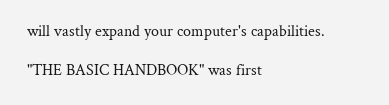will vastly expand your computer's capabilities.

"THE BASIC HANDBOOK" was first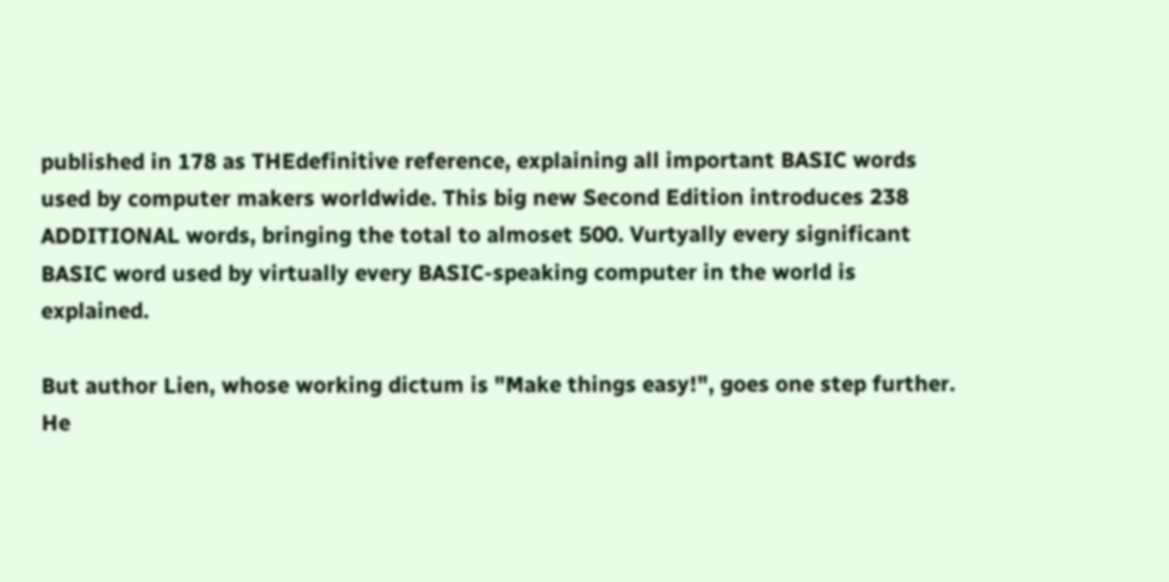published in 178 as THEdefinitive reference, explaining all important BASIC words used by computer makers worldwide. This big new Second Edition introduces 238 ADDITIONAL words, bringing the total to almoset 500. Vurtyally every significant BASIC word used by virtually every BASIC-speaking computer in the world is explained.

But author Lien, whose working dictum is "Make things easy!", goes one step further. He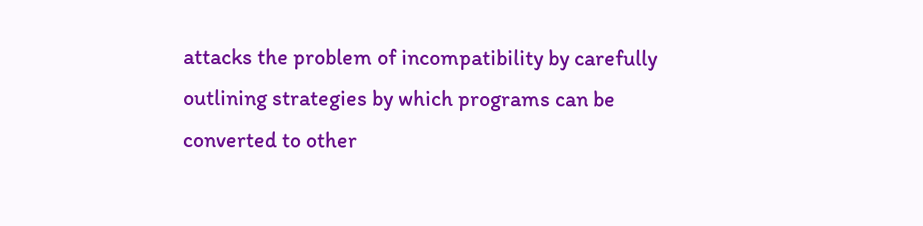attacks the problem of incompatibility by carefully outlining strategies by which programs can be converted to other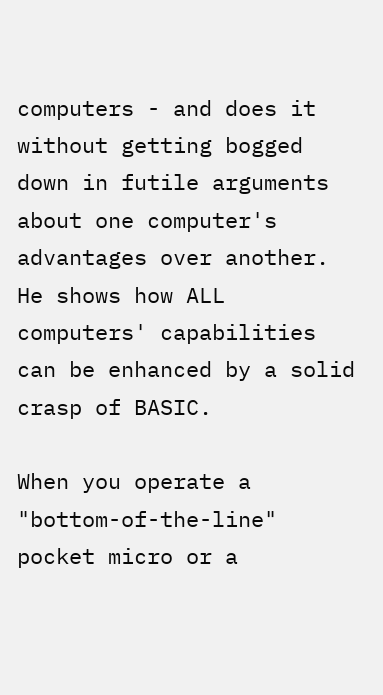computers - and does it without getting bogged down in futile arguments about one computer's advantages over another. He shows how ALL computers' capabilities can be enhanced by a solid crasp of BASIC.

When you operate a "bottom-of-the-line" pocket micro or a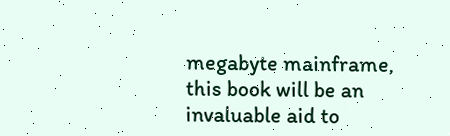megabyte mainframe, this book will be an invaluable aid to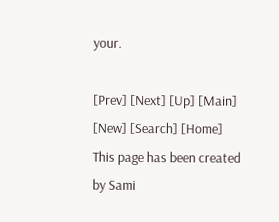your.

[Prev] [Next] [Up] [Main] [New] [Search] [Home]
This page has been created by Sami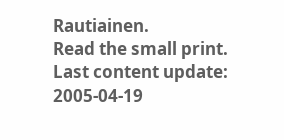Rautiainen.
Read the small print. Last content update: 2005-04-19